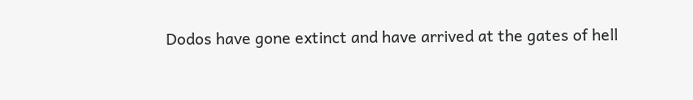Dodos have gone extinct and have arrived at the gates of hell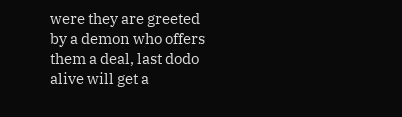were they are greeted by a demon who offers them a deal, last dodo alive will get a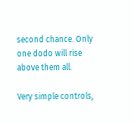second chance. Only one dodo will rise above them all.

Very simple controls,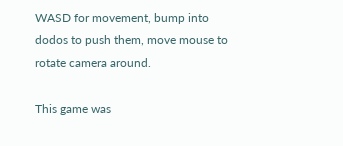WASD for movement, bump into dodos to push them, move mouse to rotate camera around.

This game was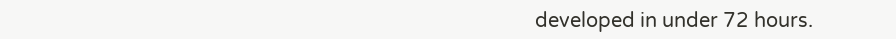developed in under 72 hours.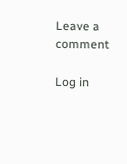Leave a comment

Log in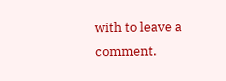with to leave a comment.